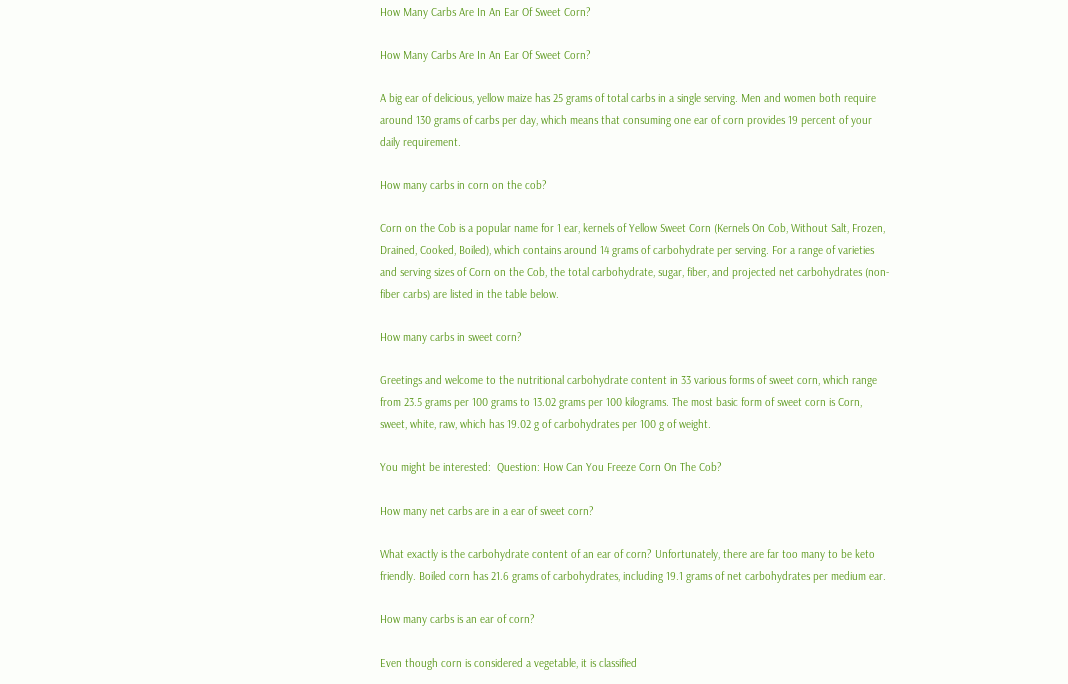How Many Carbs Are In An Ear Of Sweet Corn?

How Many Carbs Are In An Ear Of Sweet Corn?

A big ear of delicious, yellow maize has 25 grams of total carbs in a single serving. Men and women both require around 130 grams of carbs per day, which means that consuming one ear of corn provides 19 percent of your daily requirement.

How many carbs in corn on the cob?

Corn on the Cob is a popular name for 1 ear, kernels of Yellow Sweet Corn (Kernels On Cob, Without Salt, Frozen, Drained, Cooked, Boiled), which contains around 14 grams of carbohydrate per serving. For a range of varieties and serving sizes of Corn on the Cob, the total carbohydrate, sugar, fiber, and projected net carbohydrates (non-fiber carbs) are listed in the table below.

How many carbs in sweet corn?

Greetings and welcome to the nutritional carbohydrate content in 33 various forms of sweet corn, which range from 23.5 grams per 100 grams to 13.02 grams per 100 kilograms. The most basic form of sweet corn is Corn, sweet, white, raw, which has 19.02 g of carbohydrates per 100 g of weight.

You might be interested:  Question: How Can You Freeze Corn On The Cob?

How many net carbs are in a ear of sweet corn?

What exactly is the carbohydrate content of an ear of corn? Unfortunately, there are far too many to be keto friendly. Boiled corn has 21.6 grams of carbohydrates, including 19.1 grams of net carbohydrates per medium ear.

How many carbs is an ear of corn?

Even though corn is considered a vegetable, it is classified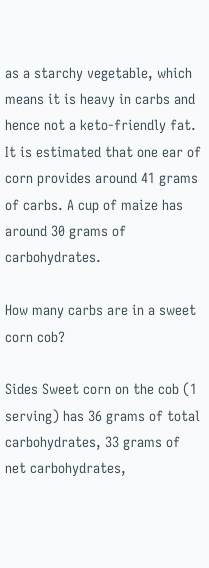as a starchy vegetable, which means it is heavy in carbs and hence not a keto-friendly fat. It is estimated that one ear of corn provides around 41 grams of carbs. A cup of maize has around 30 grams of carbohydrates.

How many carbs are in a sweet corn cob?

Sides Sweet corn on the cob (1 serving) has 36 grams of total carbohydrates, 33 grams of net carbohydrates,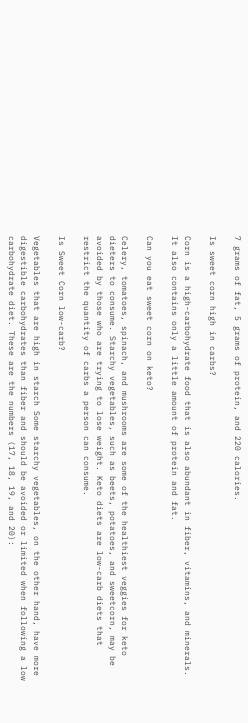7 grams of fat, 5 grams of protein, and 220 calories.

Is sweet corn high in carbs?

Corn is a high-carbohydrate food that is also abundant in fiber, vitamins, and minerals. It also contains only a little amount of protein and fat.

Can you eat sweet corn on keto?

Celery, tomatoes, spinach, and mushrooms are some of the healthiest veggies for keto dieters to consume. Starchy vegetables, such as beets, potatoes, and sweetcorn, may be avoided by those who are trying to lose weight. Keto diets are low-carb diets that restrict the quantity of carbs a person can consume.

Is Sweet Corn low-carb?

Vegetables that are high in starch Some starchy vegetables, on the other hand, have more digestible carbohydrates than fiber and should be avoided or limited when following a low carbohydrate diet. These are the numbers (17, 18, 19, and 20):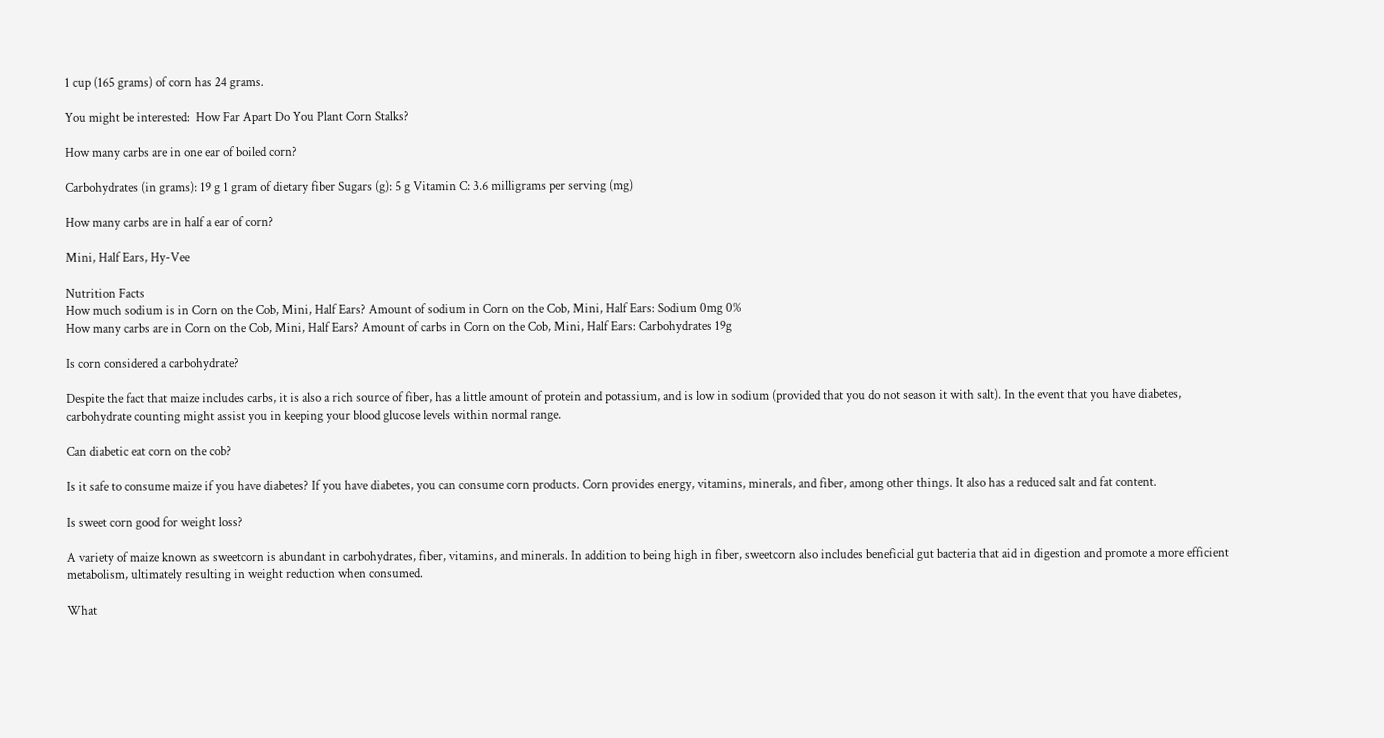1 cup (165 grams) of corn has 24 grams.

You might be interested:  How Far Apart Do You Plant Corn Stalks?

How many carbs are in one ear of boiled corn?

Carbohydrates (in grams): 19 g 1 gram of dietary fiber Sugars (g): 5 g Vitamin C: 3.6 milligrams per serving (mg)

How many carbs are in half a ear of corn?

Mini, Half Ears, Hy-Vee

Nutrition Facts
How much sodium is in Corn on the Cob, Mini, Half Ears? Amount of sodium in Corn on the Cob, Mini, Half Ears: Sodium 0mg 0%
How many carbs are in Corn on the Cob, Mini, Half Ears? Amount of carbs in Corn on the Cob, Mini, Half Ears: Carbohydrates 19g

Is corn considered a carbohydrate?

Despite the fact that maize includes carbs, it is also a rich source of fiber, has a little amount of protein and potassium, and is low in sodium (provided that you do not season it with salt). In the event that you have diabetes, carbohydrate counting might assist you in keeping your blood glucose levels within normal range.

Can diabetic eat corn on the cob?

Is it safe to consume maize if you have diabetes? If you have diabetes, you can consume corn products. Corn provides energy, vitamins, minerals, and fiber, among other things. It also has a reduced salt and fat content.

Is sweet corn good for weight loss?

A variety of maize known as sweetcorn is abundant in carbohydrates, fiber, vitamins, and minerals. In addition to being high in fiber, sweetcorn also includes beneficial gut bacteria that aid in digestion and promote a more efficient metabolism, ultimately resulting in weight reduction when consumed.

What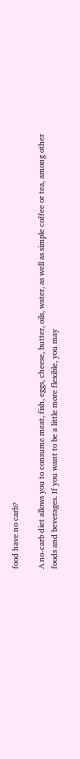food have no carb?

A no-carb diet allows you to consume meat, fish, eggs, cheese, butter, oils, water, as well as simple coffee or tea, among other foods and beverages. If you want to be a little more flexible, you may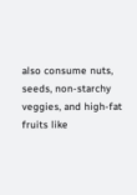also consume nuts, seeds, non-starchy veggies, and high-fat fruits like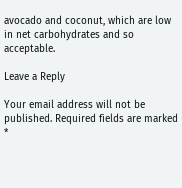avocado and coconut, which are low in net carbohydrates and so acceptable.

Leave a Reply

Your email address will not be published. Required fields are marked *